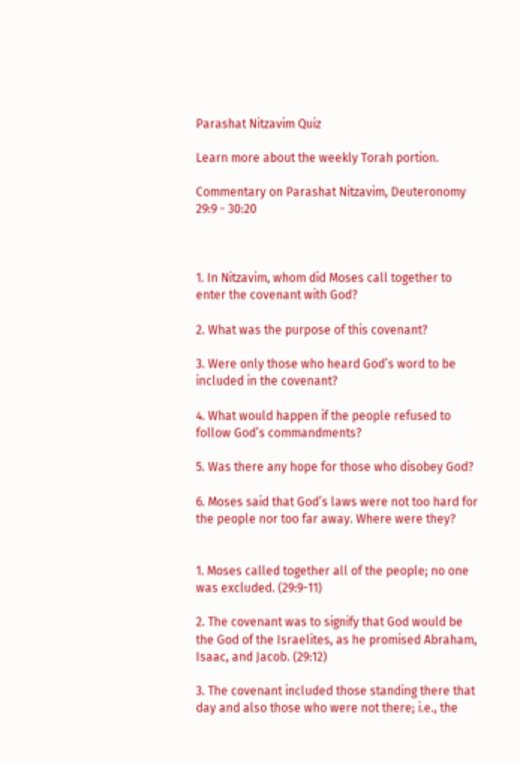Parashat Nitzavim Quiz

Learn more about the weekly Torah portion.

Commentary on Parashat Nitzavim, Deuteronomy 29:9 - 30:20



1. In Nitzavim, whom did Moses call together to enter the covenant with God?

2. What was the purpose of this covenant?

3. Were only those who heard God’s word to be included in the covenant?

4. What would happen if the people refused to follow God’s commandments?

5. Was there any hope for those who disobey God?

6. Moses said that God’s laws were not too hard for the people nor too far away. Where were they?


1. Moses called together all of the people; no one was excluded. (29:9-11)

2. The covenant was to signify that God would be the God of the Israelites, as he promised Abraham, Isaac, and Jacob. (29:12)

3. The covenant included those standing there that day and also those who were not there; i.e., the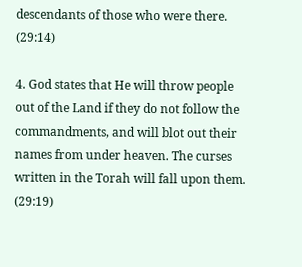descendants of those who were there. (29:14)

4. God states that He will throw people out of the Land if they do not follow the commandments, and will blot out their names from under heaven. The curses written in the Torah will fall upon them. (29:19)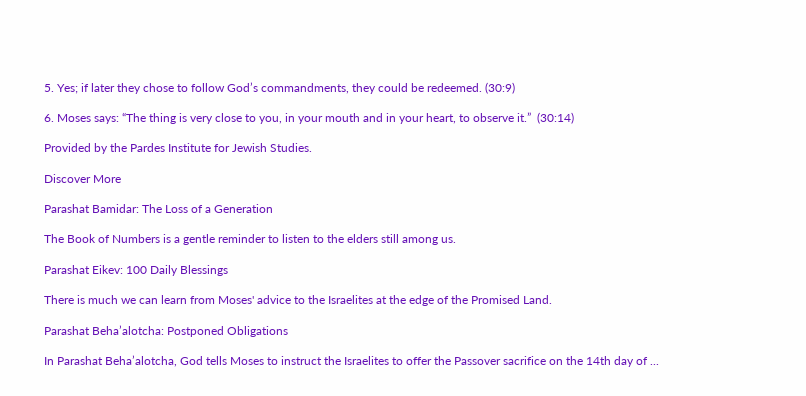5. Yes; if later they chose to follow God’s commandments, they could be redeemed. (30:9)

6. Moses says: “The thing is very close to you, in your mouth and in your heart, to observe it.”  (30:14)

Provided by the Pardes Institute for Jewish Studies.

Discover More

Parashat Bamidar: The Loss of a Generation

The Book of Numbers is a gentle reminder to listen to the elders still among us.

Parashat Eikev: 100 Daily Blessings

There is much we can learn from Moses' advice to the Israelites at the edge of the Promised Land.

Parashat Beha’alotcha: Postponed Obligations

In Parashat Beha’alotcha, God tells Moses to instruct the Israelites to offer the Passover sacrifice on the 14th day of ...